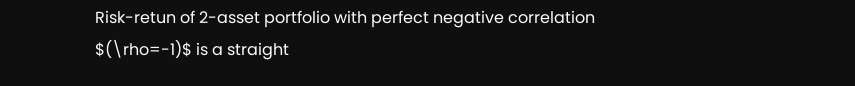Risk-retun of 2-asset portfolio with perfect negative correlation $(\rho=-1)$ is a straight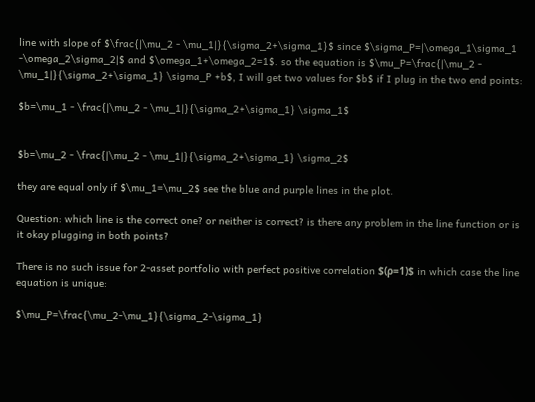line with slope of $\frac{|\mu_2 - \mu_1|}{\sigma_2+\sigma_1}$ since $\sigma_P=|\omega_1\sigma_1 -\omega_2\sigma_2|$ and $\omega_1+\omega_2=1$. so the equation is $\mu_P=\frac{|\mu_2 - \mu_1|}{\sigma_2+\sigma_1} \sigma_P +b$, I will get two values for $b$ if I plug in the two end points:

$b=\mu_1 - \frac{|\mu_2 - \mu_1|}{\sigma_2+\sigma_1} \sigma_1$


$b=\mu_2 - \frac{|\mu_2 - \mu_1|}{\sigma_2+\sigma_1} \sigma_2$

they are equal only if $\mu_1=\mu_2$ see the blue and purple lines in the plot.

Question: which line is the correct one? or neither is correct? is there any problem in the line function or is it okay plugging in both points?

There is no such issue for 2-asset portfolio with perfect positive correlation $(ρ=1)$ in which case the line equation is unique:

$\mu_P=\frac{\mu_2-\mu_1}{\sigma_2-\sigma_1}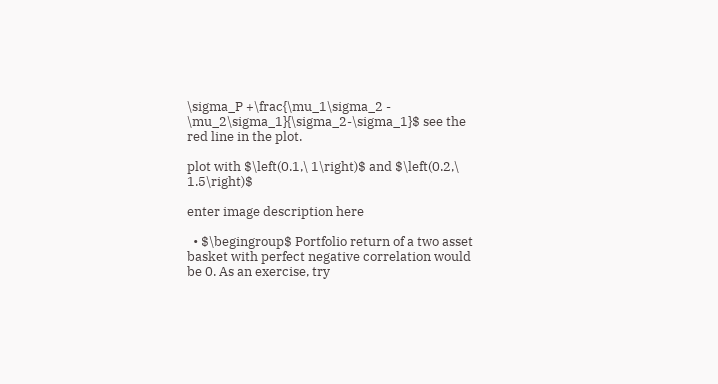\sigma_P +\frac{\mu_1\sigma_2 - \mu_2\sigma_1}{\sigma_2-\sigma_1}$ see the red line in the plot.

plot with $\left(0.1,\ 1\right)$ and $\left(0.2,\ 1.5\right)$

enter image description here

  • $\begingroup$ Portfolio return of a two asset basket with perfect negative correlation would be 0. As an exercise, try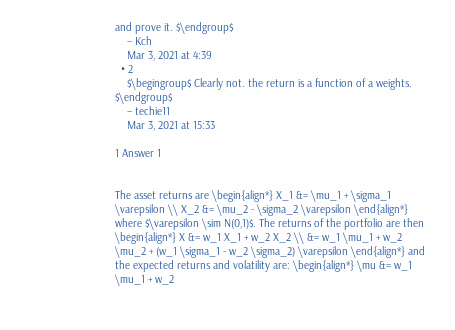and prove it. $\endgroup$
    – Kch
    Mar 3, 2021 at 4:39
  • 2
    $\begingroup$ Clearly not. the return is a function of a weights. $\endgroup$
    – techie11
    Mar 3, 2021 at 15:33

1 Answer 1


The asset returns are \begin{align*} X_1 &= \mu_1 + \sigma_1 \varepsilon \\ X_2 &= \mu_2 - \sigma_2 \varepsilon \end{align*} where $\varepsilon \sim N(0,1)$. The returns of the portfolio are then \begin{align*} X &= w_1 X_1 + w_2 X_2 \\ &= w_1 \mu_1 + w_2 \mu_2 + (w_1 \sigma_1 - w_2 \sigma_2) \varepsilon \end{align*} and the expected returns and volatility are: \begin{align*} \mu &= w_1 \mu_1 + w_2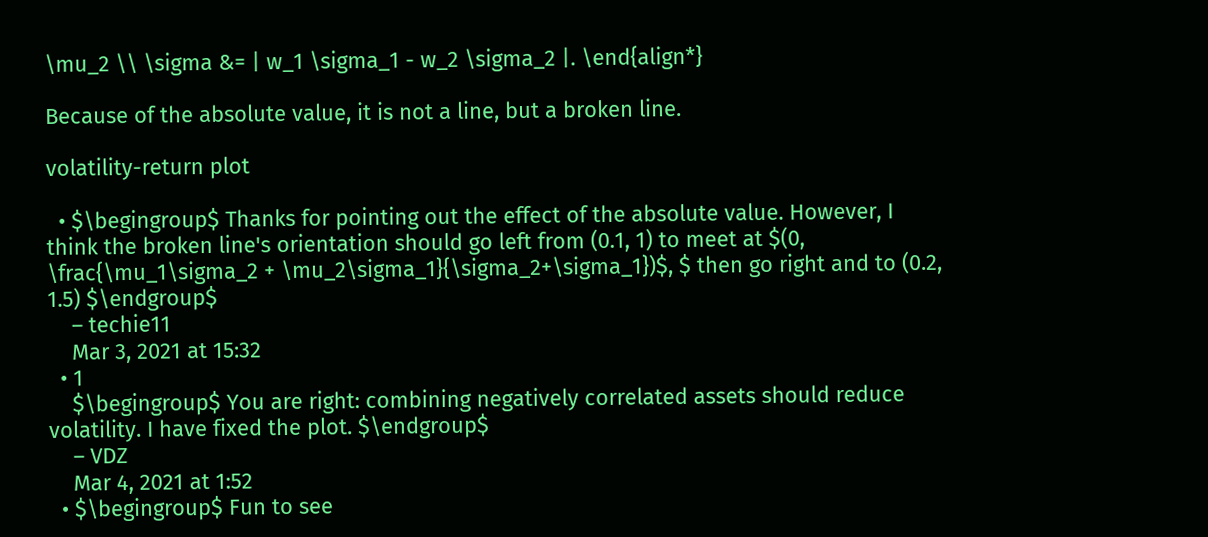\mu_2 \\ \sigma &= | w_1 \sigma_1 - w_2 \sigma_2 |. \end{align*}

Because of the absolute value, it is not a line, but a broken line.

volatility-return plot

  • $\begingroup$ Thanks for pointing out the effect of the absolute value. However, I think the broken line's orientation should go left from (0.1, 1) to meet at $(0, \frac{\mu_1\sigma_2 + \mu_2\sigma_1}{\sigma_2+\sigma_1})$, $ then go right and to (0.2, 1.5) $\endgroup$
    – techie11
    Mar 3, 2021 at 15:32
  • 1
    $\begingroup$ You are right: combining negatively correlated assets should reduce volatility. I have fixed the plot. $\endgroup$
    – VDZ
    Mar 4, 2021 at 1:52
  • $\begingroup$ Fun to see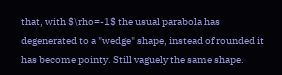that, with $\rho=-1$ the usual parabola has degenerated to a "wedge" shape, instead of rounded it has become pointy. Still vaguely the same shape.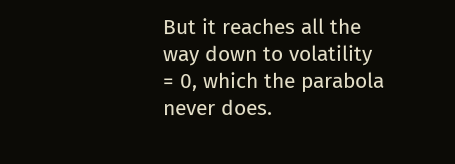But it reaches all the way down to volatility = 0, which the parabola never does.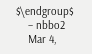$\endgroup$
    – nbbo2
    Mar 4,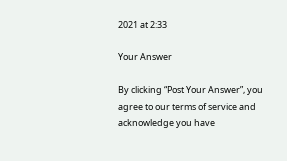2021 at 2:33

Your Answer

By clicking “Post Your Answer”, you agree to our terms of service and acknowledge you have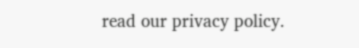read our privacy policy.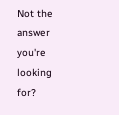Not the answer you're looking for?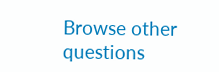Browse other questions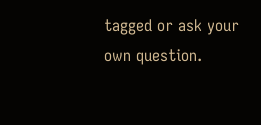tagged or ask your own question.